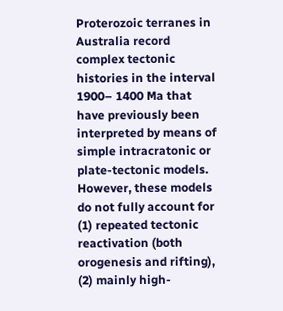Proterozoic terranes in Australia record complex tectonic histories in the interval 1900– 1400 Ma that have previously been interpreted by means of simple intracratonic or plate-tectonic models. However, these models do not fully account for (1) repeated tectonic reactivation (both orogenesis and rifting), (2) mainly high-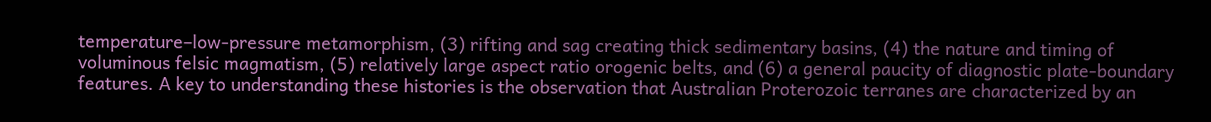temperature–low-pressure metamorphism, (3) rifting and sag creating thick sedimentary basins, (4) the nature and timing of voluminous felsic magmatism, (5) relatively large aspect ratio orogenic belts, and (6) a general paucity of diagnostic plate-boundary features. A key to understanding these histories is the observation that Australian Proterozoic terranes are characterized by an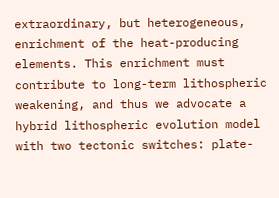extraordinary, but heterogeneous, enrichment of the heat-producing elements. This enrichment must contribute to long-term lithospheric weakening, and thus we advocate a hybrid lithospheric evolution model with two tectonic switches: plate-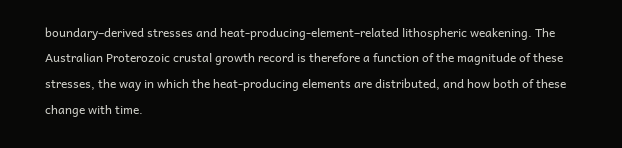boundary–derived stresses and heat-producing-element–related lithospheric weakening. The Australian Proterozoic crustal growth record is therefore a function of the magnitude of these stresses, the way in which the heat-producing elements are distributed, and how both of these change with time.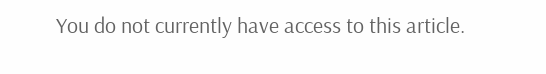You do not currently have access to this article.